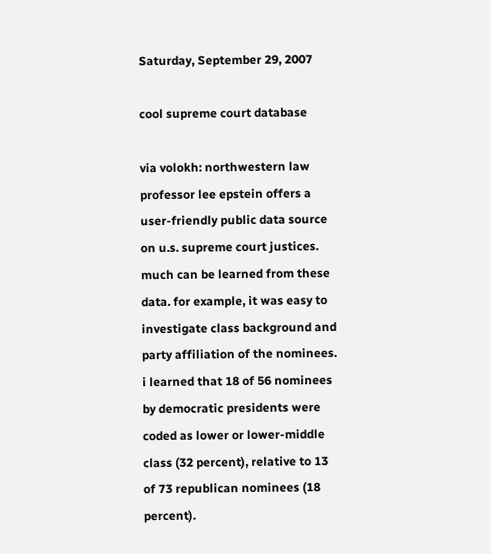Saturday, September 29, 2007

cool supreme court database

via volokh: northwestern law professor lee epstein offers a user-friendly public data source on u.s. supreme court justices. much can be learned from these data. for example, it was easy to investigate class background and party affiliation of the nominees. i learned that 18 of 56 nominees by democratic presidents were coded as lower or lower-middle class (32 percent), relative to 13 of 73 republican nominees (18 percent).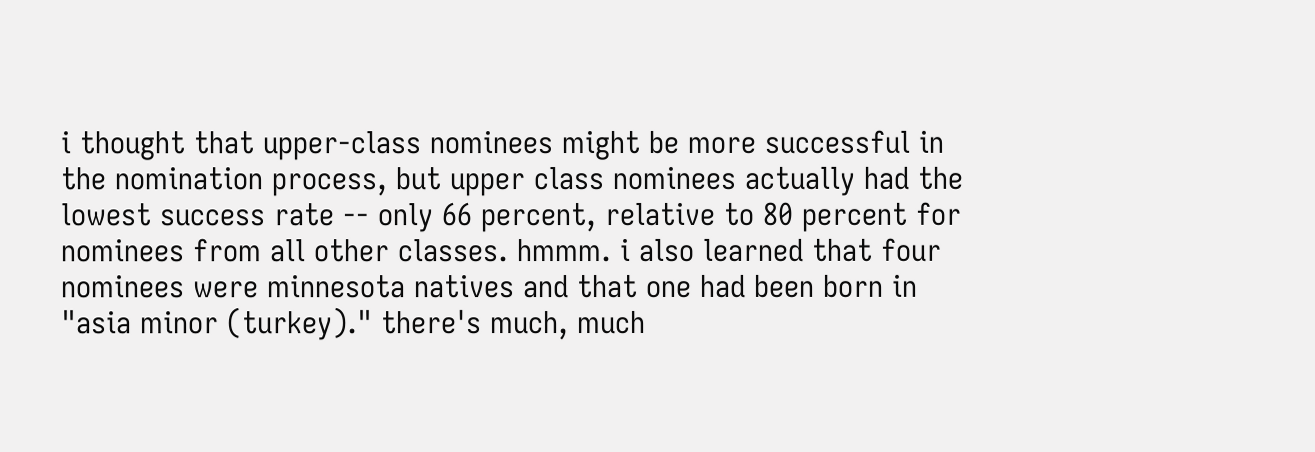i thought that upper-class nominees might be more successful in the nomination process, but upper class nominees actually had the lowest success rate -- only 66 percent, relative to 80 percent for nominees from all other classes. hmmm. i also learned that four nominees were minnesota natives and that one had been born in "asia minor (turkey)." there's much, much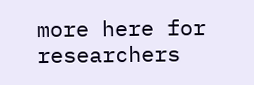more here for researchers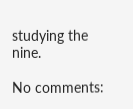studying the nine.

No comments: